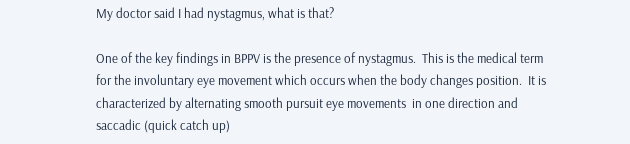My doctor said I had nystagmus, what is that?

One of the key findings in BPPV is the presence of nystagmus.  This is the medical term for the involuntary eye movement which occurs when the body changes position.  It is characterized by alternating smooth pursuit eye movements  in one direction and saccadic (quick catch up)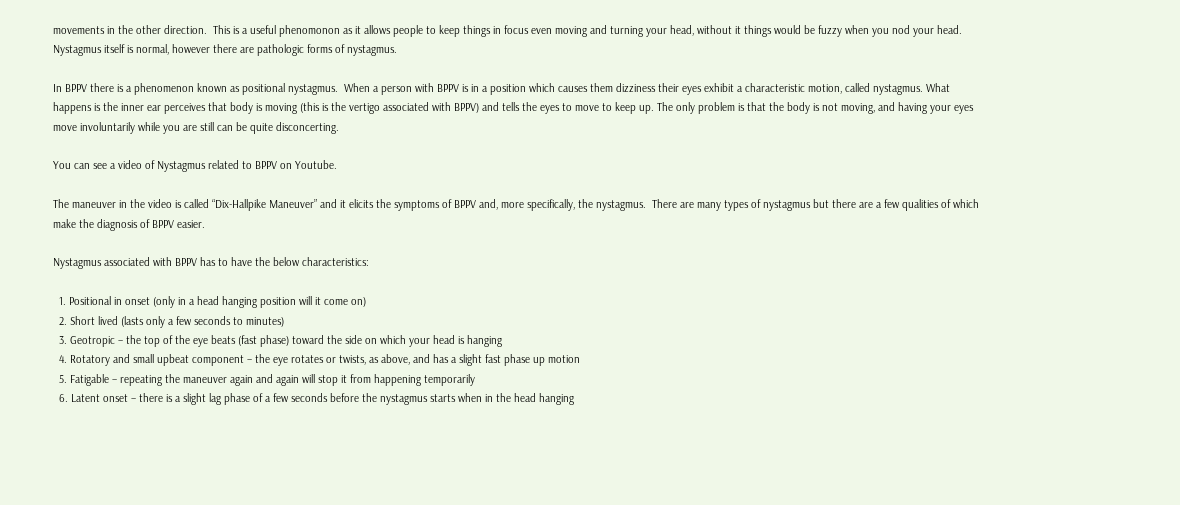movements in the other direction.  This is a useful phenomonon as it allows people to keep things in focus even moving and turning your head, without it things would be fuzzy when you nod your head.   Nystagmus itself is normal, however there are pathologic forms of nystagmus.

In BPPV there is a phenomenon known as positional nystagmus.  When a person with BPPV is in a position which causes them dizziness their eyes exhibit a characteristic motion, called nystagmus. What happens is the inner ear perceives that body is moving (this is the vertigo associated with BPPV) and tells the eyes to move to keep up. The only problem is that the body is not moving, and having your eyes move involuntarily while you are still can be quite disconcerting.

You can see a video of Nystagmus related to BPPV on Youtube.

The maneuver in the video is called “Dix-Hallpike Maneuver” and it elicits the symptoms of BPPV and, more specifically, the nystagmus.  There are many types of nystagmus but there are a few qualities of which make the diagnosis of BPPV easier.

Nystagmus associated with BPPV has to have the below characteristics:

  1. Positional in onset (only in a head hanging position will it come on)
  2. Short lived (lasts only a few seconds to minutes)
  3. Geotropic – the top of the eye beats (fast phase) toward the side on which your head is hanging
  4. Rotatory and small upbeat component – the eye rotates or twists, as above, and has a slight fast phase up motion
  5. Fatigable – repeating the maneuver again and again will stop it from happening temporarily
  6. Latent onset – there is a slight lag phase of a few seconds before the nystagmus starts when in the head hanging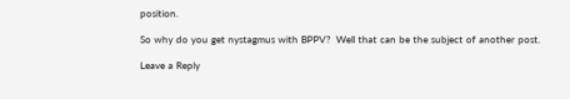position.

So why do you get nystagmus with BPPV?  Well that can be the subject of another post.

Leave a Reply